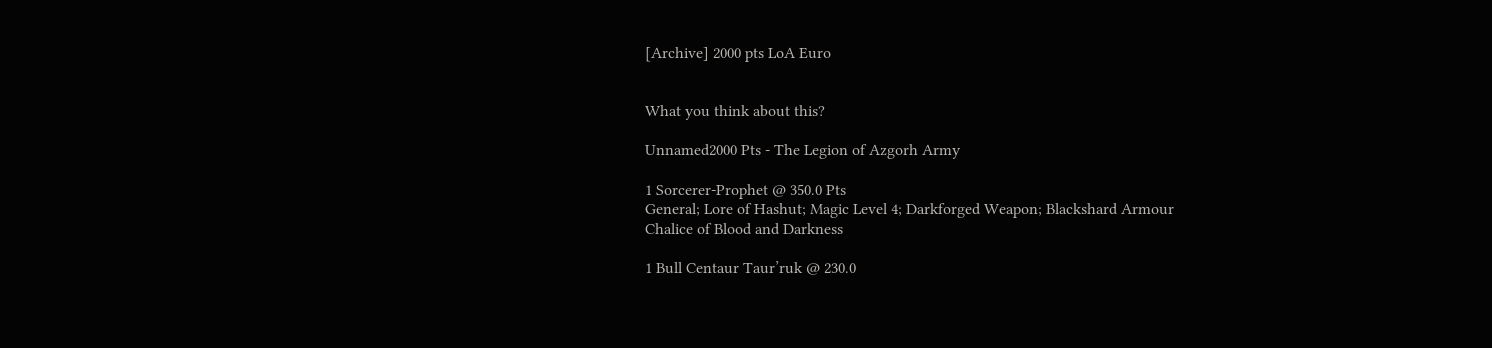[Archive] 2000 pts LoA Euro


What you think about this?

Unnamed2000 Pts - The Legion of Azgorh Army

1 Sorcerer-Prophet @ 350.0 Pts
General; Lore of Hashut; Magic Level 4; Darkforged Weapon; Blackshard Armour
Chalice of Blood and Darkness

1 Bull Centaur Taur’ruk @ 230.0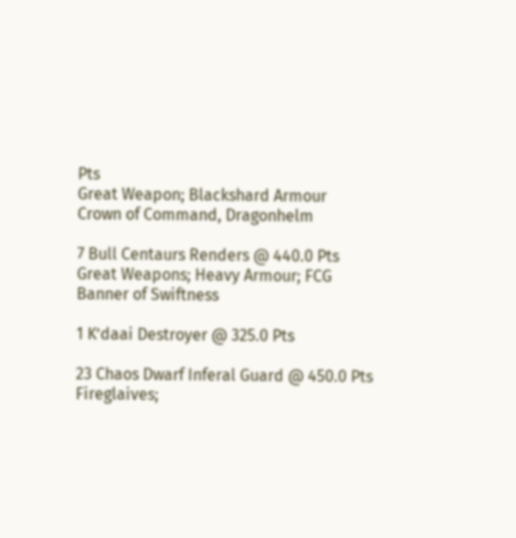Pts
Great Weapon; Blackshard Armour
Crown of Command, Dragonhelm

7 Bull Centaurs Renders @ 440.0 Pts
Great Weapons; Heavy Armour; FCG
Banner of Swiftness

1 K’daai Destroyer @ 325.0 Pts

23 Chaos Dwarf Inferal Guard @ 450.0 Pts
Fireglaives;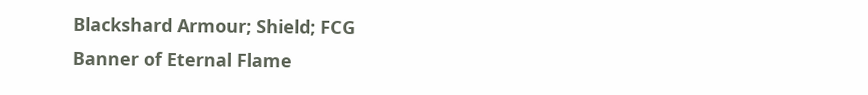Blackshard Armour; Shield; FCG
Banner of Eternal Flame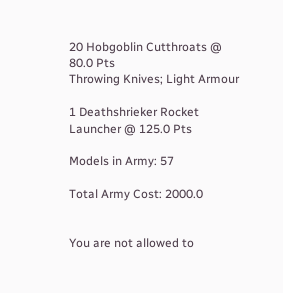20 Hobgoblin Cutthroats @ 80.0 Pts
Throwing Knives; Light Armour

1 Deathshrieker Rocket Launcher @ 125.0 Pts

Models in Army: 57

Total Army Cost: 2000.0


You are not allowed to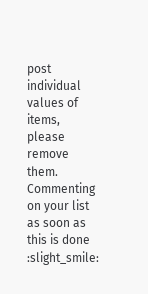post individual values of items, please remove them. Commenting on your list as soon as this is done :slight_smile: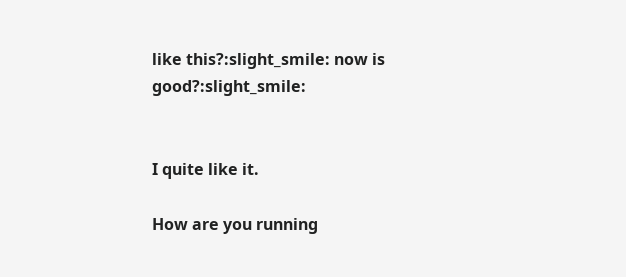like this?:slight_smile: now is good?:slight_smile:


I quite like it.

How are you running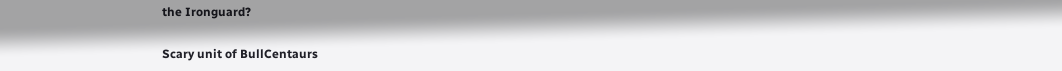the Ironguard?

Scary unit of BullCentaurs